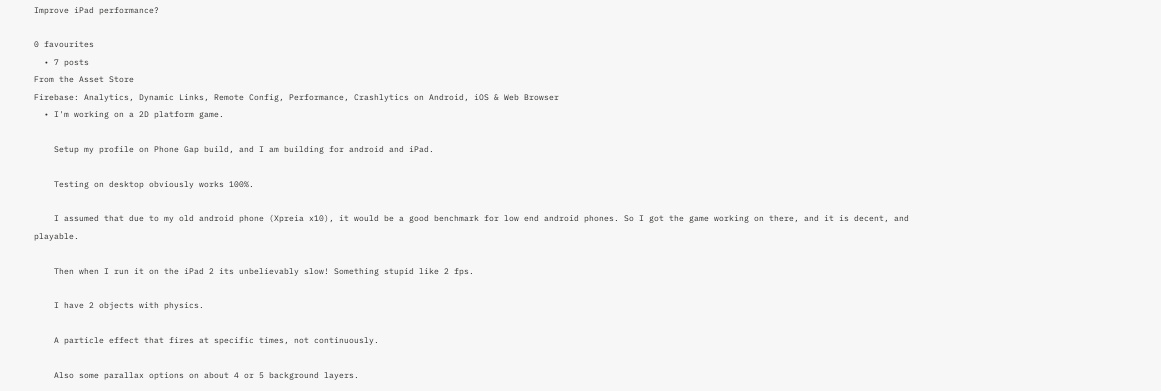Improve iPad performance?

0 favourites
  • 7 posts
From the Asset Store
Firebase: Analytics, Dynamic Links, Remote Config, Performance, Crashlytics on Android, iOS & Web Browser
  • I'm working on a 2D platform game.

    Setup my profile on Phone Gap build, and I am building for android and iPad.

    Testing on desktop obviously works 100%.

    I assumed that due to my old android phone (Xpreia x10), it would be a good benchmark for low end android phones. So I got the game working on there, and it is decent, and playable.

    Then when I run it on the iPad 2 its unbelievably slow! Something stupid like 2 fps.

    I have 2 objects with physics.

    A particle effect that fires at specific times, not continuously.

    Also some parallax options on about 4 or 5 background layers.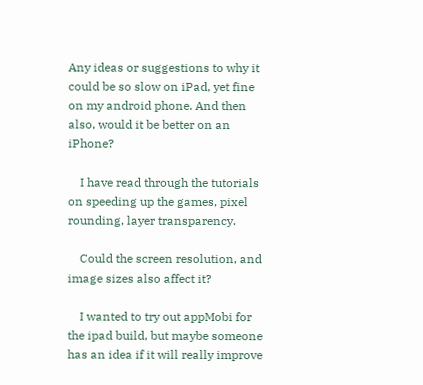Any ideas or suggestions to why it could be so slow on iPad, yet fine on my android phone. And then also, would it be better on an iPhone?

    I have read through the tutorials on speeding up the games, pixel rounding, layer transparency.

    Could the screen resolution, and image sizes also affect it?

    I wanted to try out appMobi for the ipad build, but maybe someone has an idea if it will really improve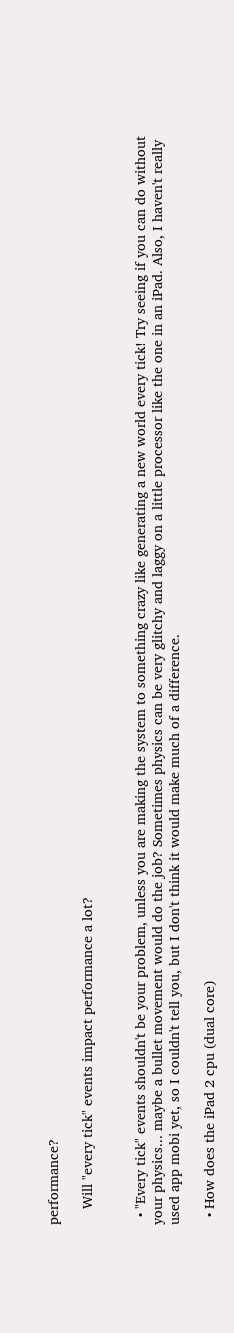performance?

    Will "every tick" events impact performance a lot?


  • "Every tick" events shouldn't be your problem, unless you are making the system to something crazy like generating a new world every tick! Try seeing if you can do without your physics... maybe a bullet movement would do the job? Sometimes physics can be very glitchy and laggy on a little processor like the one in an iPad. Also, I haven't really used app mobi yet, so I couldn't tell you, but I don't think it would make much of a difference.

  • How does the iPad 2 cpu (dual core)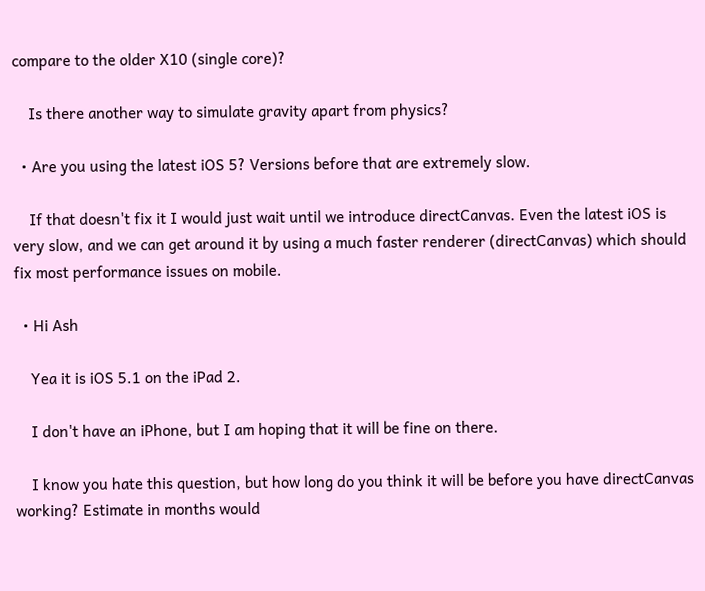compare to the older X10 (single core)?

    Is there another way to simulate gravity apart from physics?

  • Are you using the latest iOS 5? Versions before that are extremely slow.

    If that doesn't fix it I would just wait until we introduce directCanvas. Even the latest iOS is very slow, and we can get around it by using a much faster renderer (directCanvas) which should fix most performance issues on mobile.

  • Hi Ash

    Yea it is iOS 5.1 on the iPad 2.

    I don't have an iPhone, but I am hoping that it will be fine on there.

    I know you hate this question, but how long do you think it will be before you have directCanvas working? Estimate in months would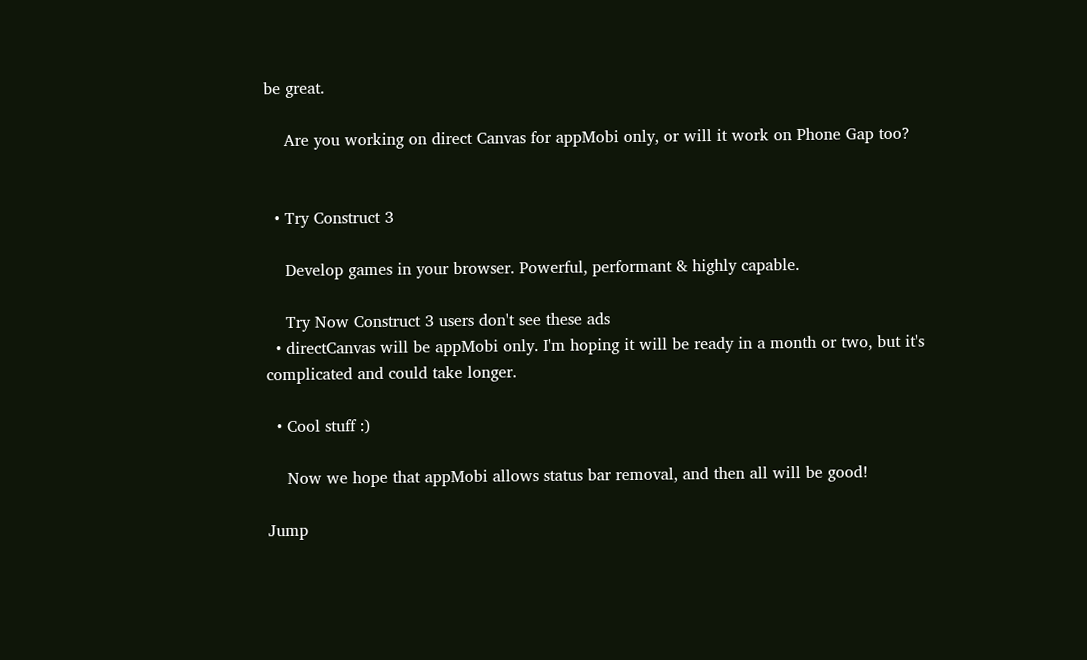be great.

    Are you working on direct Canvas for appMobi only, or will it work on Phone Gap too?


  • Try Construct 3

    Develop games in your browser. Powerful, performant & highly capable.

    Try Now Construct 3 users don't see these ads
  • directCanvas will be appMobi only. I'm hoping it will be ready in a month or two, but it's complicated and could take longer.

  • Cool stuff :)

    Now we hope that appMobi allows status bar removal, and then all will be good!

Jump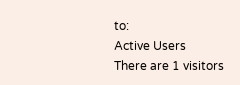to:
Active Users
There are 1 visitors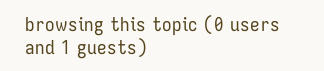browsing this topic (0 users and 1 guests)